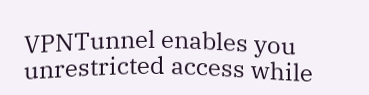VPNTunnel enables you unrestricted access while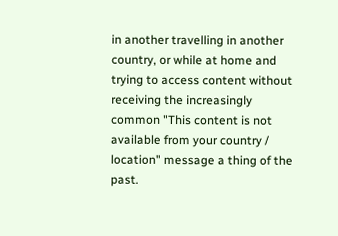in another travelling in another country, or while at home and trying to access content without receiving the increasingly common "This content is not available from your country / location" message a thing of the past.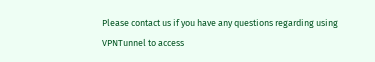Please contact us if you have any questions regarding using VPNTunnel to access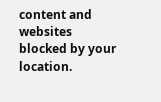content and websites blocked by your location.